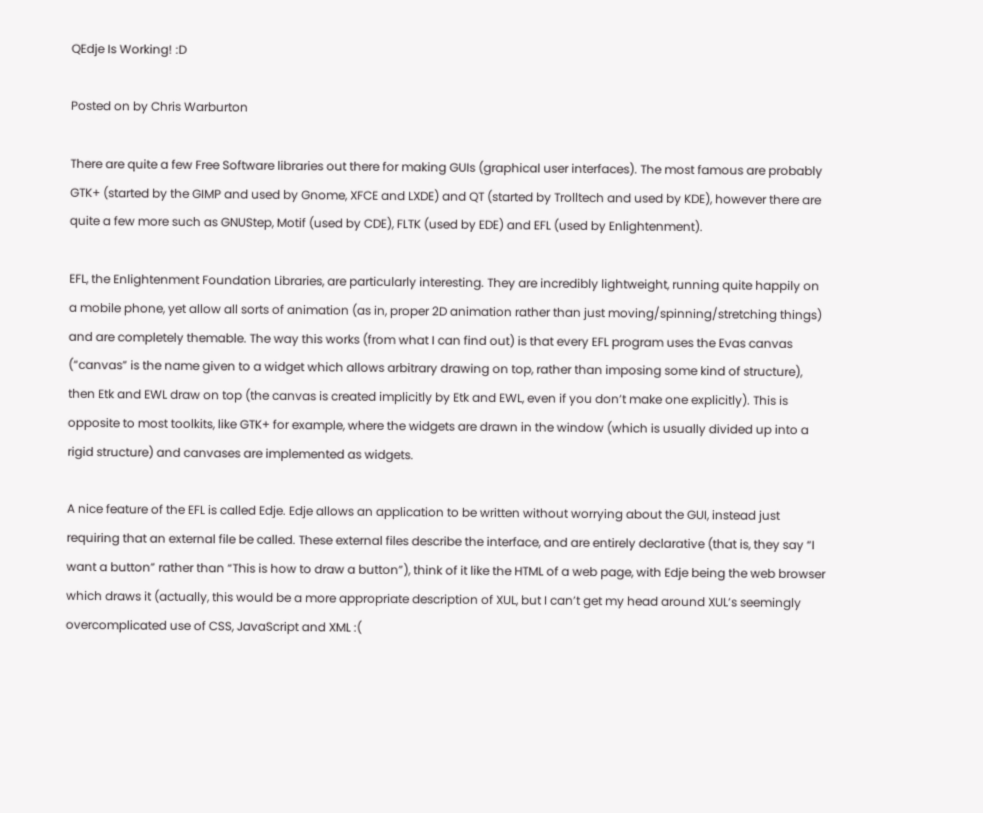QEdje Is Working! :D

Posted on by Chris Warburton

There are quite a few Free Software libraries out there for making GUIs (graphical user interfaces). The most famous are probably GTK+ (started by the GIMP and used by Gnome, XFCE and LXDE) and QT (started by Trolltech and used by KDE), however there are quite a few more such as GNUStep, Motif (used by CDE), FLTK (used by EDE) and EFL (used by Enlightenment).

EFL, the Enlightenment Foundation Libraries, are particularly interesting. They are incredibly lightweight, running quite happily on a mobile phone, yet allow all sorts of animation (as in, proper 2D animation rather than just moving/spinning/stretching things) and are completely themable. The way this works (from what I can find out) is that every EFL program uses the Evas canvas (“canvas” is the name given to a widget which allows arbitrary drawing on top, rather than imposing some kind of structure), then Etk and EWL draw on top (the canvas is created implicitly by Etk and EWL, even if you don’t make one explicitly). This is opposite to most toolkits, like GTK+ for example, where the widgets are drawn in the window (which is usually divided up into a rigid structure) and canvases are implemented as widgets.

A nice feature of the EFL is called Edje. Edje allows an application to be written without worrying about the GUI, instead just requiring that an external file be called. These external files describe the interface, and are entirely declarative (that is, they say “I want a button” rather than “This is how to draw a button”), think of it like the HTML of a web page, with Edje being the web browser which draws it (actually, this would be a more appropriate description of XUL, but I can’t get my head around XUL’s seemingly overcomplicated use of CSS, JavaScript and XML :(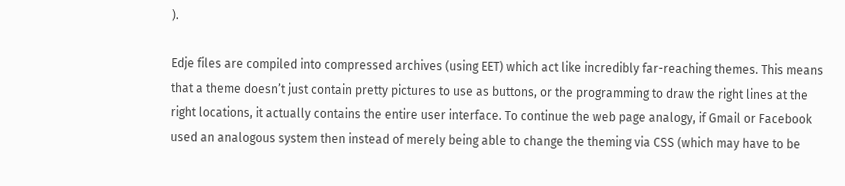).

Edje files are compiled into compressed archives (using EET) which act like incredibly far-reaching themes. This means that a theme doesn’t just contain pretty pictures to use as buttons, or the programming to draw the right lines at the right locations, it actually contains the entire user interface. To continue the web page analogy, if Gmail or Facebook used an analogous system then instead of merely being able to change the theming via CSS (which may have to be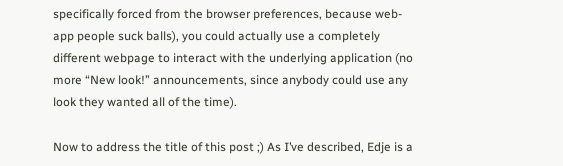specifically forced from the browser preferences, because web-app people suck balls), you could actually use a completely different webpage to interact with the underlying application (no more “New look!” announcements, since anybody could use any look they wanted all of the time).

Now to address the title of this post ;) As I’ve described, Edje is a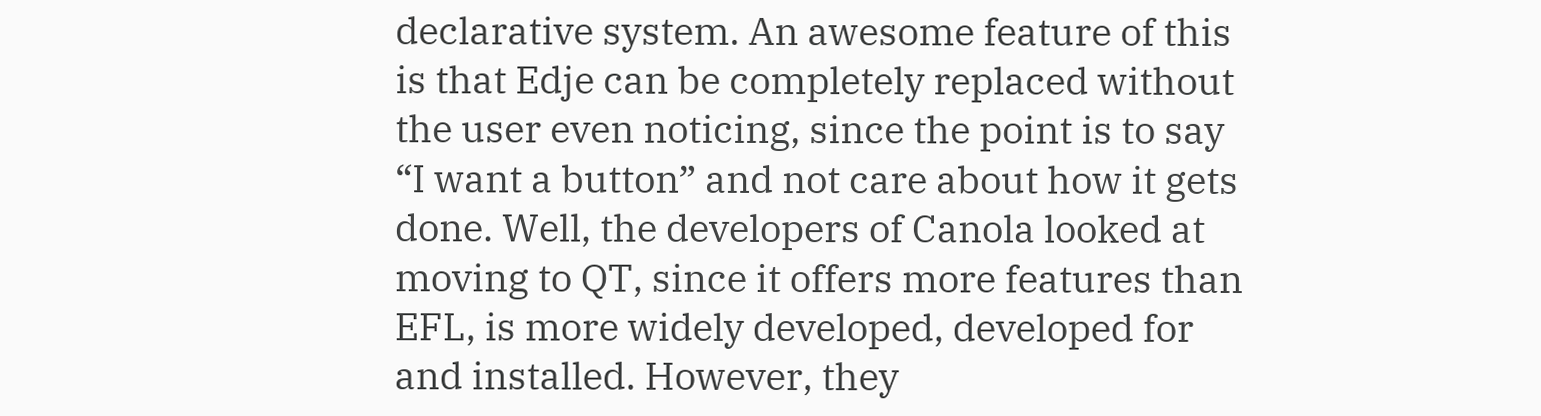declarative system. An awesome feature of this is that Edje can be completely replaced without the user even noticing, since the point is to say “I want a button” and not care about how it gets done. Well, the developers of Canola looked at moving to QT, since it offers more features than EFL, is more widely developed, developed for and installed. However, they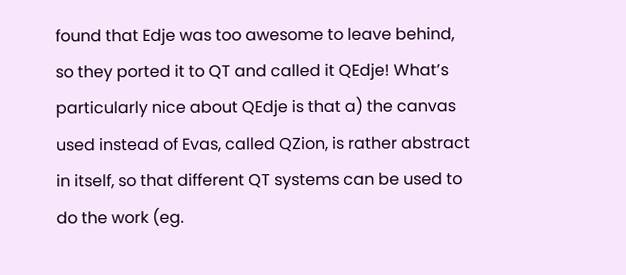found that Edje was too awesome to leave behind, so they ported it to QT and called it QEdje! What’s particularly nice about QEdje is that a) the canvas used instead of Evas, called QZion, is rather abstract in itself, so that different QT systems can be used to do the work (eg.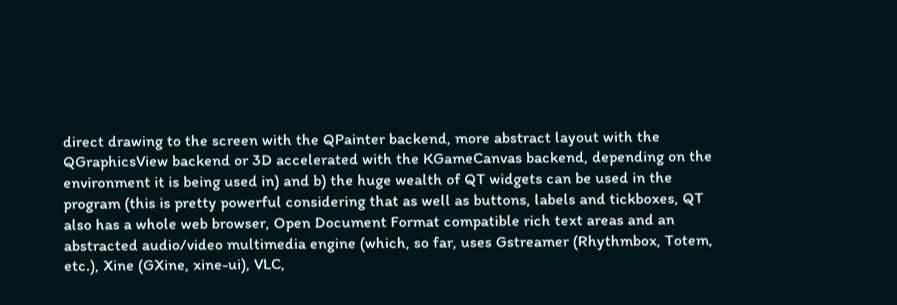direct drawing to the screen with the QPainter backend, more abstract layout with the QGraphicsView backend or 3D accelerated with the KGameCanvas backend, depending on the environment it is being used in) and b) the huge wealth of QT widgets can be used in the program (this is pretty powerful considering that as well as buttons, labels and tickboxes, QT also has a whole web browser, Open Document Format compatible rich text areas and an abstracted audio/video multimedia engine (which, so far, uses Gstreamer (Rhythmbox, Totem, etc.), Xine (GXine, xine-ui), VLC,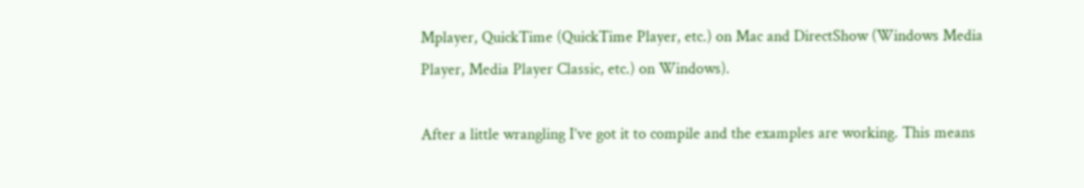Mplayer, QuickTime (QuickTime Player, etc.) on Mac and DirectShow (Windows Media Player, Media Player Classic, etc.) on Windows).

After a little wrangling I’ve got it to compile and the examples are working. This means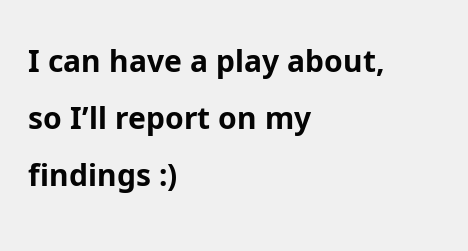I can have a play about, so I’ll report on my findings :)